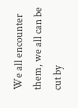We all encounter them, we all can be cut by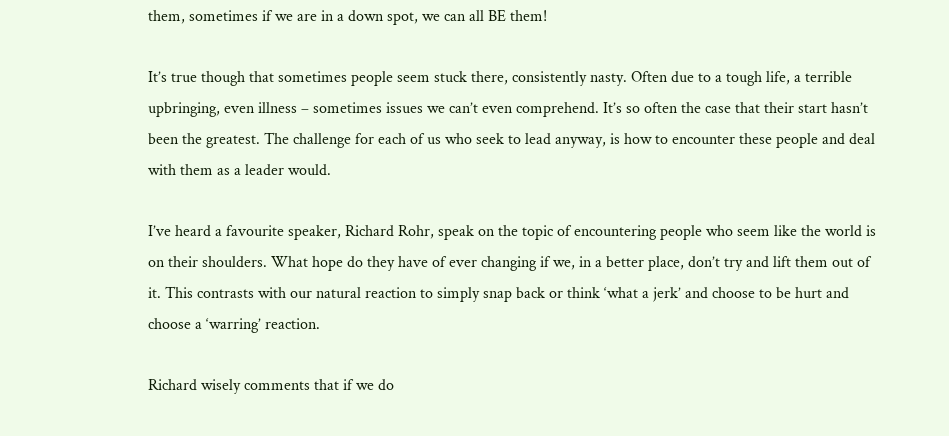them, sometimes if we are in a down spot, we can all BE them!

It’s true though that sometimes people seem stuck there, consistently nasty. Often due to a tough life, a terrible upbringing, even illness – sometimes issues we can’t even comprehend. It’s so often the case that their start hasn’t been the greatest. The challenge for each of us who seek to lead anyway, is how to encounter these people and deal with them as a leader would.

I’ve heard a favourite speaker, Richard Rohr, speak on the topic of encountering people who seem like the world is on their shoulders. What hope do they have of ever changing if we, in a better place, don’t try and lift them out of it. This contrasts with our natural reaction to simply snap back or think ‘what a jerk’ and choose to be hurt and choose a ‘warring’ reaction.

Richard wisely comments that if we do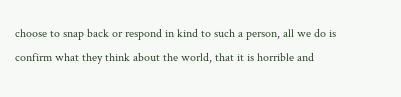choose to snap back or respond in kind to such a person, all we do is confirm what they think about the world, that it is horrible and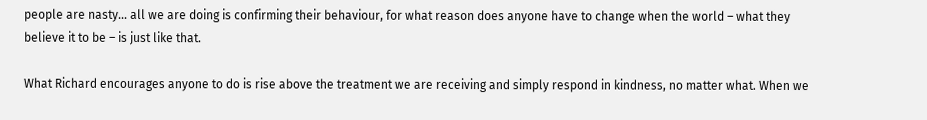people are nasty… all we are doing is confirming their behaviour, for what reason does anyone have to change when the world – what they believe it to be – is just like that.

What Richard encourages anyone to do is rise above the treatment we are receiving and simply respond in kindness, no matter what. When we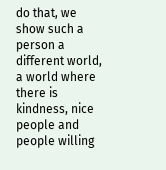do that, we show such a person a different world, a world where there is kindness, nice people and people willing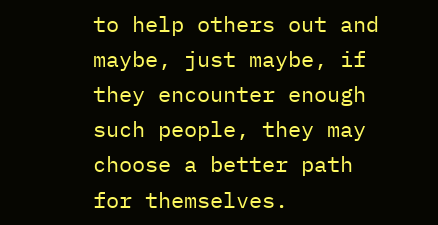to help others out and maybe, just maybe, if they encounter enough such people, they may choose a better path for themselves.